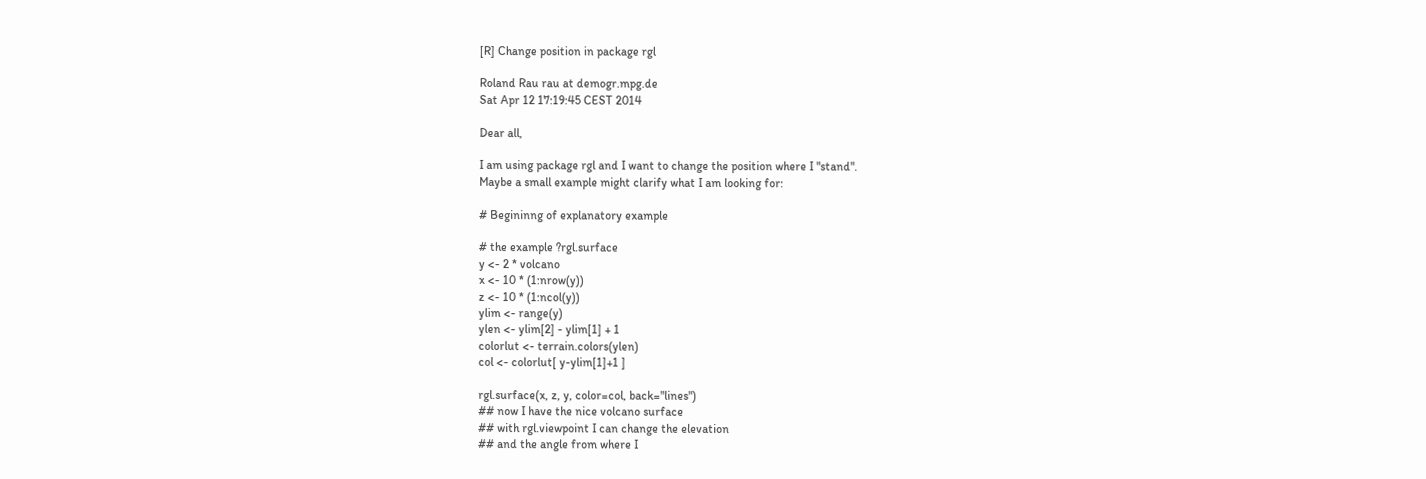[R] Change position in package rgl

Roland Rau rau at demogr.mpg.de
Sat Apr 12 17:19:45 CEST 2014

Dear all,

I am using package rgl and I want to change the position where I "stand".
Maybe a small example might clarify what I am looking for:

# Begininng of explanatory example

# the example ?rgl.surface
y <- 2 * volcano
x <- 10 * (1:nrow(y))
z <- 10 * (1:ncol(y))
ylim <- range(y)
ylen <- ylim[2] - ylim[1] + 1
colorlut <- terrain.colors(ylen)
col <- colorlut[ y-ylim[1]+1 ]

rgl.surface(x, z, y, color=col, back="lines")
## now I have the nice volcano surface
## with rgl.viewpoint I can change the elevation
## and the angle from where I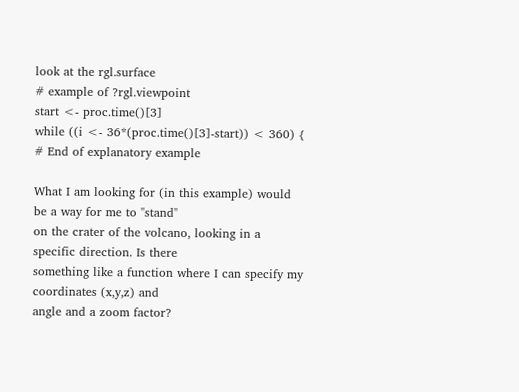look at the rgl.surface
# example of ?rgl.viewpoint
start <- proc.time()[3]
while ((i <- 36*(proc.time()[3]-start)) < 360) {
# End of explanatory example

What I am looking for (in this example) would be a way for me to "stand"
on the crater of the volcano, looking in a specific direction. Is there
something like a function where I can specify my coordinates (x,y,z) and
angle and a zoom factor?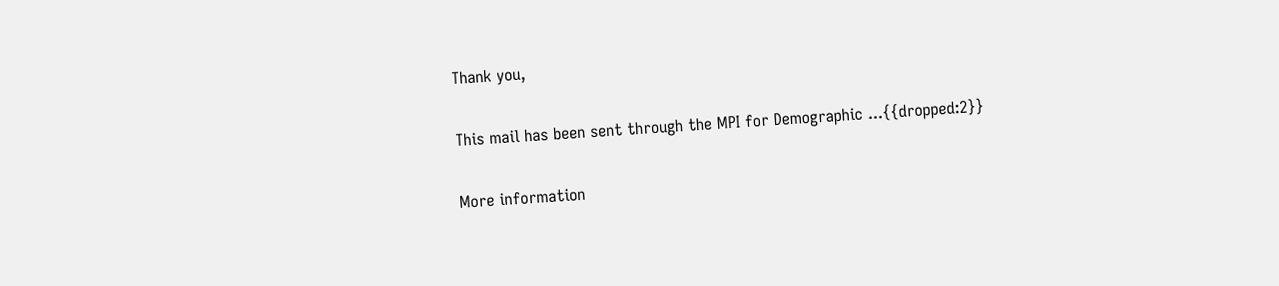Thank you,

This mail has been sent through the MPI for Demographic ...{{dropped:2}}

More information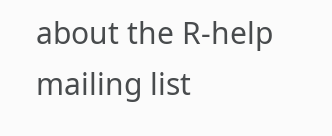about the R-help mailing list